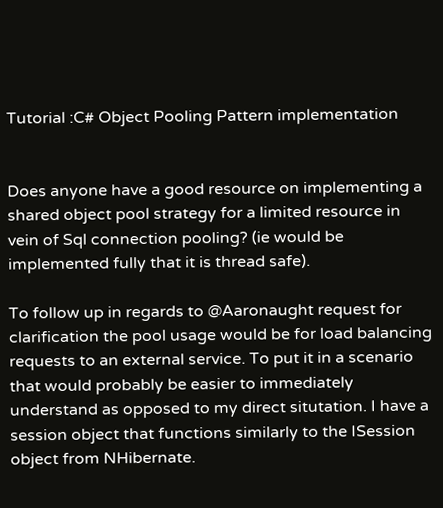Tutorial :C# Object Pooling Pattern implementation


Does anyone have a good resource on implementing a shared object pool strategy for a limited resource in vein of Sql connection pooling? (ie would be implemented fully that it is thread safe).

To follow up in regards to @Aaronaught request for clarification the pool usage would be for load balancing requests to an external service. To put it in a scenario that would probably be easier to immediately understand as opposed to my direct situtation. I have a session object that functions similarly to the ISession object from NHibernate.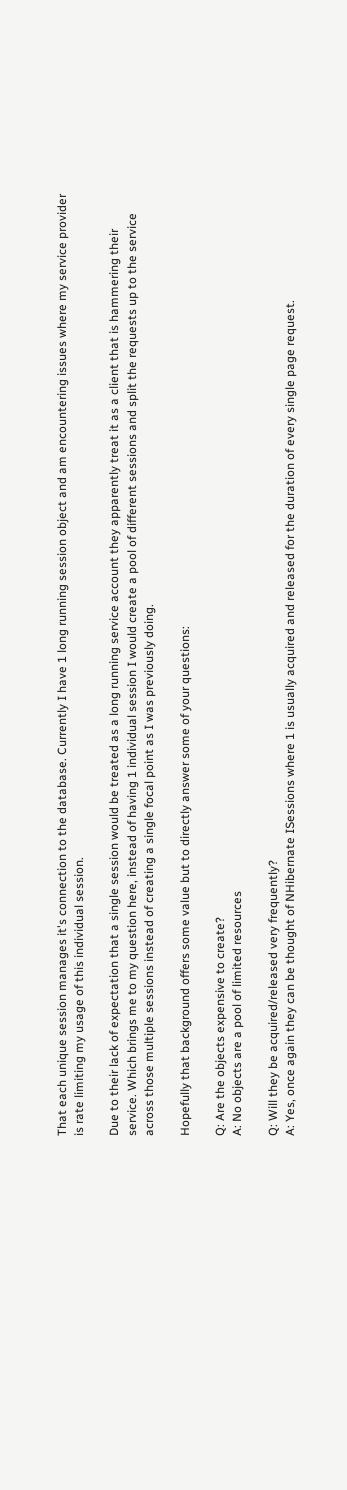That each unique session manages it's connection to the database. Currently I have 1 long running session object and am encountering issues where my service provider is rate limiting my usage of this individual session.

Due to their lack of expectation that a single session would be treated as a long running service account they apparently treat it as a client that is hammering their service. Which brings me to my question here, instead of having 1 individual session I would create a pool of different sessions and split the requests up to the service across those multiple sessions instead of creating a single focal point as I was previously doing.

Hopefully that background offers some value but to directly answer some of your questions:

Q: Are the objects expensive to create?
A: No objects are a pool of limited resources

Q: Will they be acquired/released very frequently?
A: Yes, once again they can be thought of NHibernate ISessions where 1 is usually acquired and released for the duration of every single page request.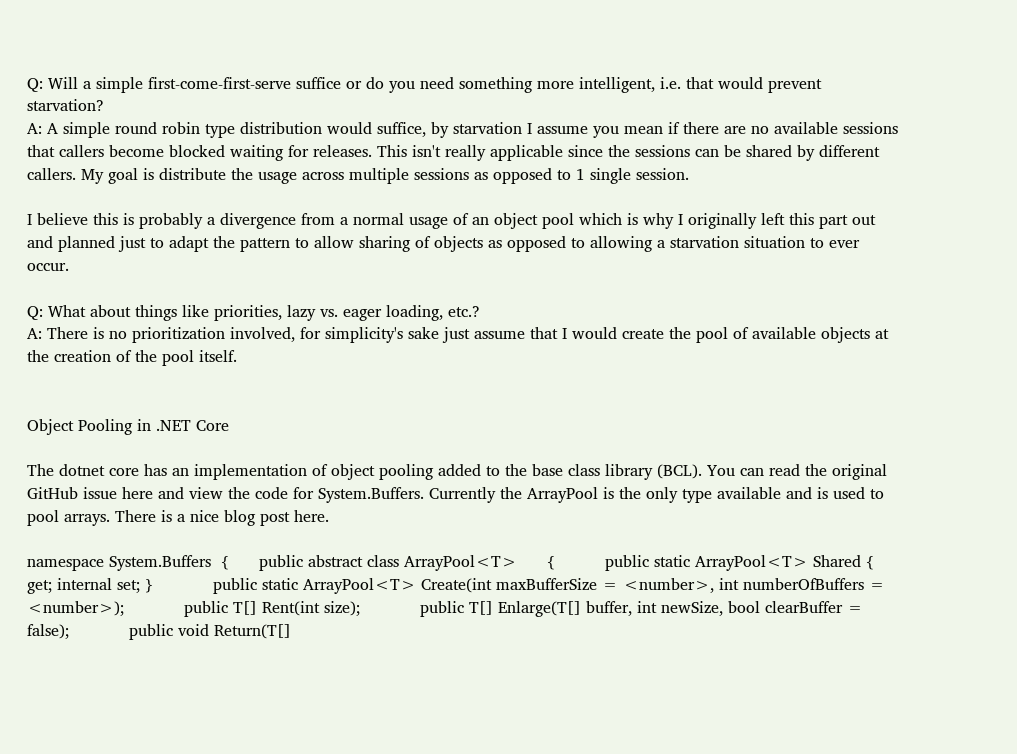Q: Will a simple first-come-first-serve suffice or do you need something more intelligent, i.e. that would prevent starvation?
A: A simple round robin type distribution would suffice, by starvation I assume you mean if there are no available sessions that callers become blocked waiting for releases. This isn't really applicable since the sessions can be shared by different callers. My goal is distribute the usage across multiple sessions as opposed to 1 single session.

I believe this is probably a divergence from a normal usage of an object pool which is why I originally left this part out and planned just to adapt the pattern to allow sharing of objects as opposed to allowing a starvation situation to ever occur.

Q: What about things like priorities, lazy vs. eager loading, etc.?
A: There is no prioritization involved, for simplicity's sake just assume that I would create the pool of available objects at the creation of the pool itself.


Object Pooling in .NET Core

The dotnet core has an implementation of object pooling added to the base class library (BCL). You can read the original GitHub issue here and view the code for System.Buffers. Currently the ArrayPool is the only type available and is used to pool arrays. There is a nice blog post here.

namespace System.Buffers  {      public abstract class ArrayPool<T>      {          public static ArrayPool<T> Shared { get; internal set; }            public static ArrayPool<T> Create(int maxBufferSize = <number>, int numberOfBuffers = <number>);            public T[] Rent(int size);            public T[] Enlarge(T[] buffer, int newSize, bool clearBuffer = false);            public void Return(T[]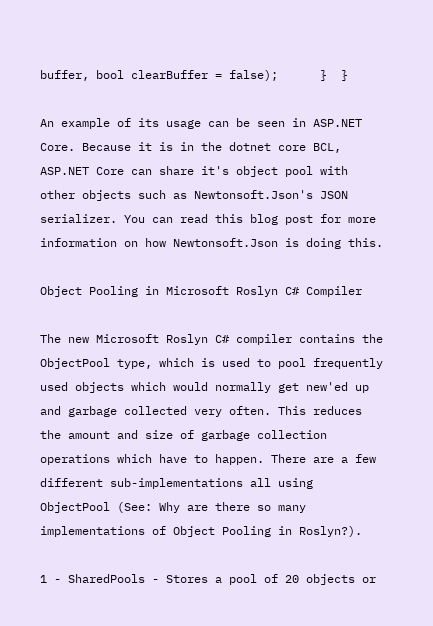buffer, bool clearBuffer = false);      }  }

An example of its usage can be seen in ASP.NET Core. Because it is in the dotnet core BCL, ASP.NET Core can share it's object pool with other objects such as Newtonsoft.Json's JSON serializer. You can read this blog post for more information on how Newtonsoft.Json is doing this.

Object Pooling in Microsoft Roslyn C# Compiler

The new Microsoft Roslyn C# compiler contains the ObjectPool type, which is used to pool frequently used objects which would normally get new'ed up and garbage collected very often. This reduces the amount and size of garbage collection operations which have to happen. There are a few different sub-implementations all using ObjectPool (See: Why are there so many implementations of Object Pooling in Roslyn?).

1 - SharedPools - Stores a pool of 20 objects or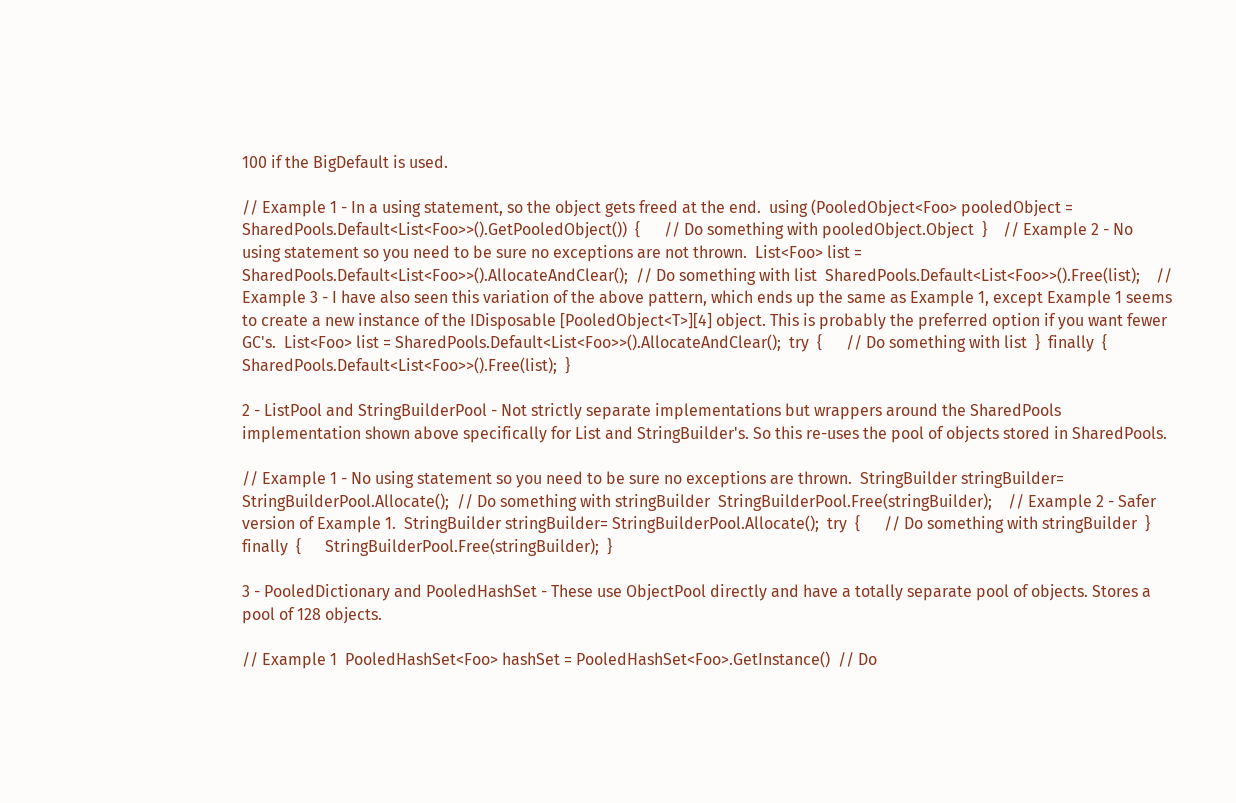100 if the BigDefault is used.

// Example 1 - In a using statement, so the object gets freed at the end.  using (PooledObject<Foo> pooledObject = SharedPools.Default<List<Foo>>().GetPooledObject())  {      // Do something with pooledObject.Object  }    // Example 2 - No using statement so you need to be sure no exceptions are not thrown.  List<Foo> list = SharedPools.Default<List<Foo>>().AllocateAndClear();  // Do something with list  SharedPools.Default<List<Foo>>().Free(list);    // Example 3 - I have also seen this variation of the above pattern, which ends up the same as Example 1, except Example 1 seems to create a new instance of the IDisposable [PooledObject<T>][4] object. This is probably the preferred option if you want fewer GC's.  List<Foo> list = SharedPools.Default<List<Foo>>().AllocateAndClear();  try  {      // Do something with list  }  finally  {      SharedPools.Default<List<Foo>>().Free(list);  }

2 - ListPool and StringBuilderPool - Not strictly separate implementations but wrappers around the SharedPools implementation shown above specifically for List and StringBuilder's. So this re-uses the pool of objects stored in SharedPools.

// Example 1 - No using statement so you need to be sure no exceptions are thrown.  StringBuilder stringBuilder= StringBuilderPool.Allocate();  // Do something with stringBuilder  StringBuilderPool.Free(stringBuilder);    // Example 2 - Safer version of Example 1.  StringBuilder stringBuilder= StringBuilderPool.Allocate();  try  {      // Do something with stringBuilder  }  finally  {      StringBuilderPool.Free(stringBuilder);  }

3 - PooledDictionary and PooledHashSet - These use ObjectPool directly and have a totally separate pool of objects. Stores a pool of 128 objects.

// Example 1  PooledHashSet<Foo> hashSet = PooledHashSet<Foo>.GetInstance()  // Do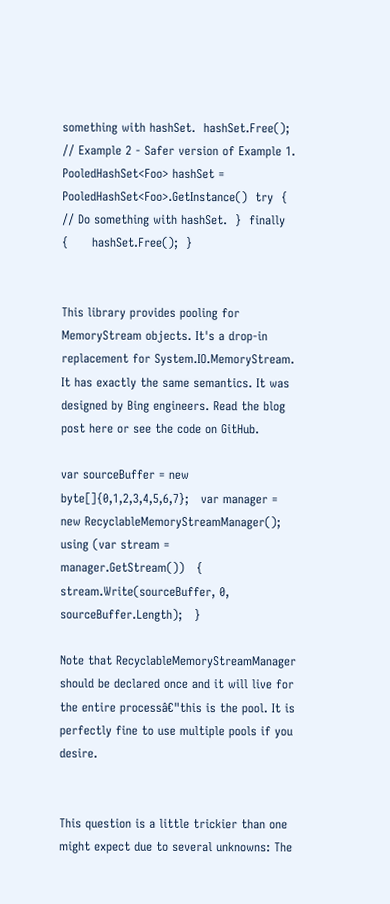something with hashSet.  hashSet.Free();    // Example 2 - Safer version of Example 1.  PooledHashSet<Foo> hashSet = PooledHashSet<Foo>.GetInstance()  try  {      // Do something with hashSet.  }  finally  {      hashSet.Free();  }


This library provides pooling for MemoryStream objects. It's a drop-in replacement for System.IO.MemoryStream. It has exactly the same semantics. It was designed by Bing engineers. Read the blog post here or see the code on GitHub.

var sourceBuffer = new byte[]{0,1,2,3,4,5,6,7};   var manager = new RecyclableMemoryStreamManager();   using (var stream = manager.GetStream())   {       stream.Write(sourceBuffer, 0, sourceBuffer.Length);   }

Note that RecyclableMemoryStreamManager should be declared once and it will live for the entire processâ€"this is the pool. It is perfectly fine to use multiple pools if you desire.


This question is a little trickier than one might expect due to several unknowns: The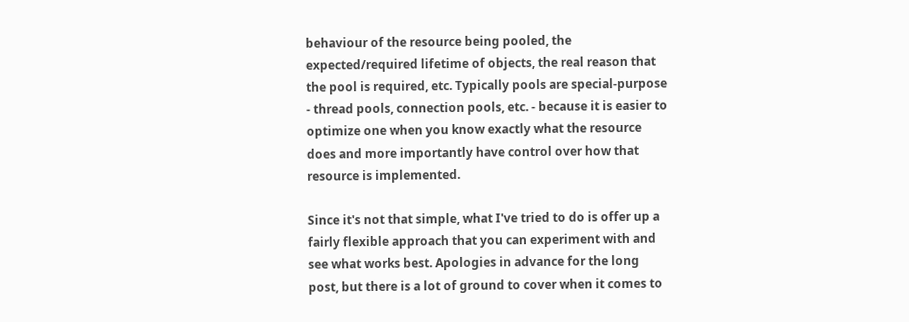behaviour of the resource being pooled, the expected/required lifetime of objects, the real reason that the pool is required, etc. Typically pools are special-purpose - thread pools, connection pools, etc. - because it is easier to optimize one when you know exactly what the resource does and more importantly have control over how that resource is implemented.

Since it's not that simple, what I've tried to do is offer up a fairly flexible approach that you can experiment with and see what works best. Apologies in advance for the long post, but there is a lot of ground to cover when it comes to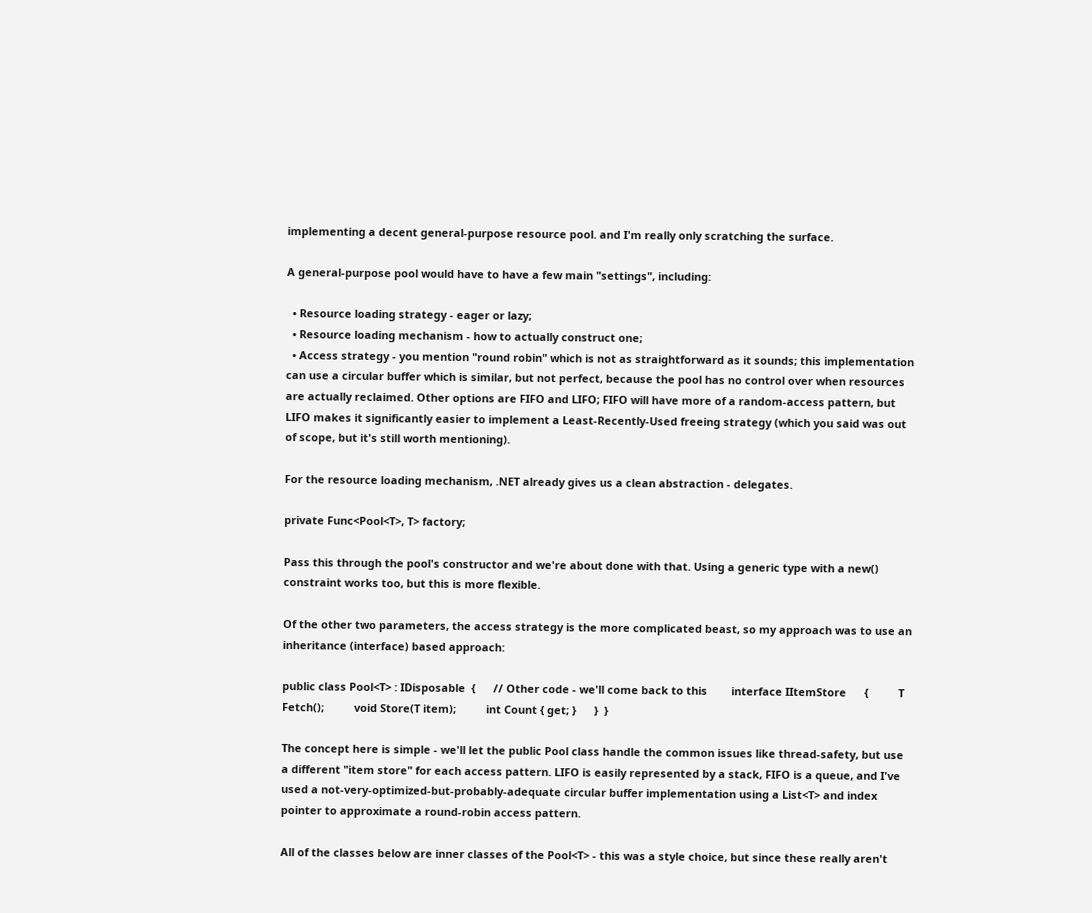implementing a decent general-purpose resource pool. and I'm really only scratching the surface.

A general-purpose pool would have to have a few main "settings", including:

  • Resource loading strategy - eager or lazy;
  • Resource loading mechanism - how to actually construct one;
  • Access strategy - you mention "round robin" which is not as straightforward as it sounds; this implementation can use a circular buffer which is similar, but not perfect, because the pool has no control over when resources are actually reclaimed. Other options are FIFO and LIFO; FIFO will have more of a random-access pattern, but LIFO makes it significantly easier to implement a Least-Recently-Used freeing strategy (which you said was out of scope, but it's still worth mentioning).

For the resource loading mechanism, .NET already gives us a clean abstraction - delegates.

private Func<Pool<T>, T> factory;

Pass this through the pool's constructor and we're about done with that. Using a generic type with a new() constraint works too, but this is more flexible.

Of the other two parameters, the access strategy is the more complicated beast, so my approach was to use an inheritance (interface) based approach:

public class Pool<T> : IDisposable  {      // Other code - we'll come back to this        interface IItemStore      {          T Fetch();          void Store(T item);          int Count { get; }      }  }

The concept here is simple - we'll let the public Pool class handle the common issues like thread-safety, but use a different "item store" for each access pattern. LIFO is easily represented by a stack, FIFO is a queue, and I've used a not-very-optimized-but-probably-adequate circular buffer implementation using a List<T> and index pointer to approximate a round-robin access pattern.

All of the classes below are inner classes of the Pool<T> - this was a style choice, but since these really aren't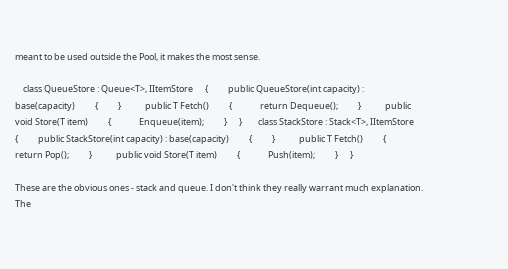meant to be used outside the Pool, it makes the most sense.

    class QueueStore : Queue<T>, IItemStore      {          public QueueStore(int capacity) : base(capacity)          {          }            public T Fetch()          {              return Dequeue();          }            public void Store(T item)          {              Enqueue(item);          }      }        class StackStore : Stack<T>, IItemStore      {          public StackStore(int capacity) : base(capacity)          {          }            public T Fetch()          {              return Pop();          }            public void Store(T item)          {              Push(item);          }      }

These are the obvious ones - stack and queue. I don't think they really warrant much explanation. The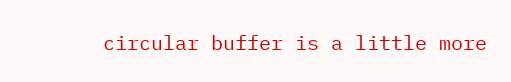circular buffer is a little more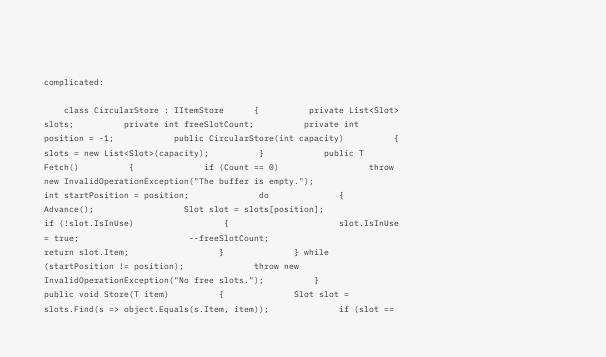complicated:

    class CircularStore : IItemStore      {          private List<Slot> slots;          private int freeSlotCount;          private int position = -1;            public CircularStore(int capacity)          {              slots = new List<Slot>(capacity);          }            public T Fetch()          {              if (Count == 0)                  throw new InvalidOperationException("The buffer is empty.");                int startPosition = position;              do              {                  Advance();                  Slot slot = slots[position];                  if (!slot.IsInUse)                  {                      slot.IsInUse = true;                      --freeSlotCount;                      return slot.Item;                  }              } while (startPosition != position);              throw new InvalidOperationException("No free slots.");          }            public void Store(T item)          {              Slot slot = slots.Find(s => object.Equals(s.Item, item));              if (slot ==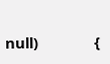null)              {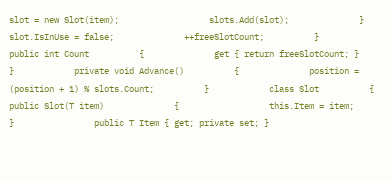slot = new Slot(item);                  slots.Add(slot);              }              slot.IsInUse = false;              ++freeSlotCount;          }            public int Count          {              get { return freeSlotCount; }          }            private void Advance()          {              position = (position + 1) % slots.Count;          }            class Slot          {              public Slot(T item)              {                  this.Item = item;              }                public T Item { get; private set; }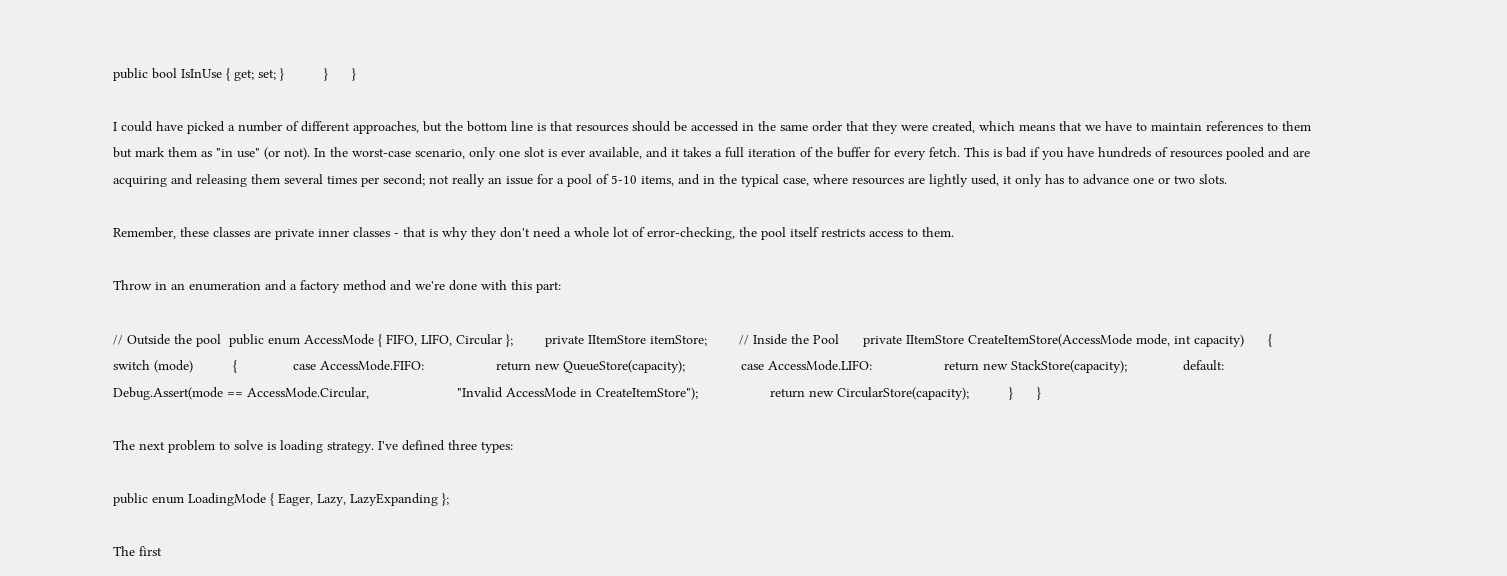public bool IsInUse { get; set; }          }      }

I could have picked a number of different approaches, but the bottom line is that resources should be accessed in the same order that they were created, which means that we have to maintain references to them but mark them as "in use" (or not). In the worst-case scenario, only one slot is ever available, and it takes a full iteration of the buffer for every fetch. This is bad if you have hundreds of resources pooled and are acquiring and releasing them several times per second; not really an issue for a pool of 5-10 items, and in the typical case, where resources are lightly used, it only has to advance one or two slots.

Remember, these classes are private inner classes - that is why they don't need a whole lot of error-checking, the pool itself restricts access to them.

Throw in an enumeration and a factory method and we're done with this part:

// Outside the pool  public enum AccessMode { FIFO, LIFO, Circular };        private IItemStore itemStore;        // Inside the Pool      private IItemStore CreateItemStore(AccessMode mode, int capacity)      {          switch (mode)          {              case AccessMode.FIFO:                  return new QueueStore(capacity);              case AccessMode.LIFO:                  return new StackStore(capacity);              default:                  Debug.Assert(mode == AccessMode.Circular,                      "Invalid AccessMode in CreateItemStore");                  return new CircularStore(capacity);          }      }

The next problem to solve is loading strategy. I've defined three types:

public enum LoadingMode { Eager, Lazy, LazyExpanding };

The first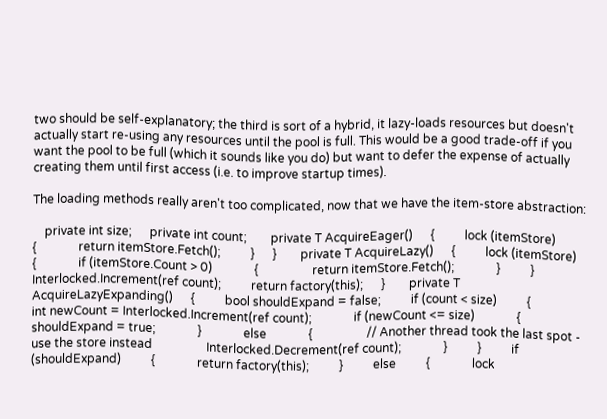two should be self-explanatory; the third is sort of a hybrid, it lazy-loads resources but doesn't actually start re-using any resources until the pool is full. This would be a good trade-off if you want the pool to be full (which it sounds like you do) but want to defer the expense of actually creating them until first access (i.e. to improve startup times).

The loading methods really aren't too complicated, now that we have the item-store abstraction:

    private int size;      private int count;        private T AcquireEager()      {          lock (itemStore)          {              return itemStore.Fetch();          }      }        private T AcquireLazy()      {          lock (itemStore)          {              if (itemStore.Count > 0)              {                  return itemStore.Fetch();              }          }          Interlocked.Increment(ref count);          return factory(this);      }        private T AcquireLazyExpanding()      {          bool shouldExpand = false;          if (count < size)          {              int newCount = Interlocked.Increment(ref count);              if (newCount <= size)              {                  shouldExpand = true;              }              else              {                  // Another thread took the last spot - use the store instead                  Interlocked.Decrement(ref count);              }          }          if (shouldExpand)          {              return factory(this);          }          else          {              lock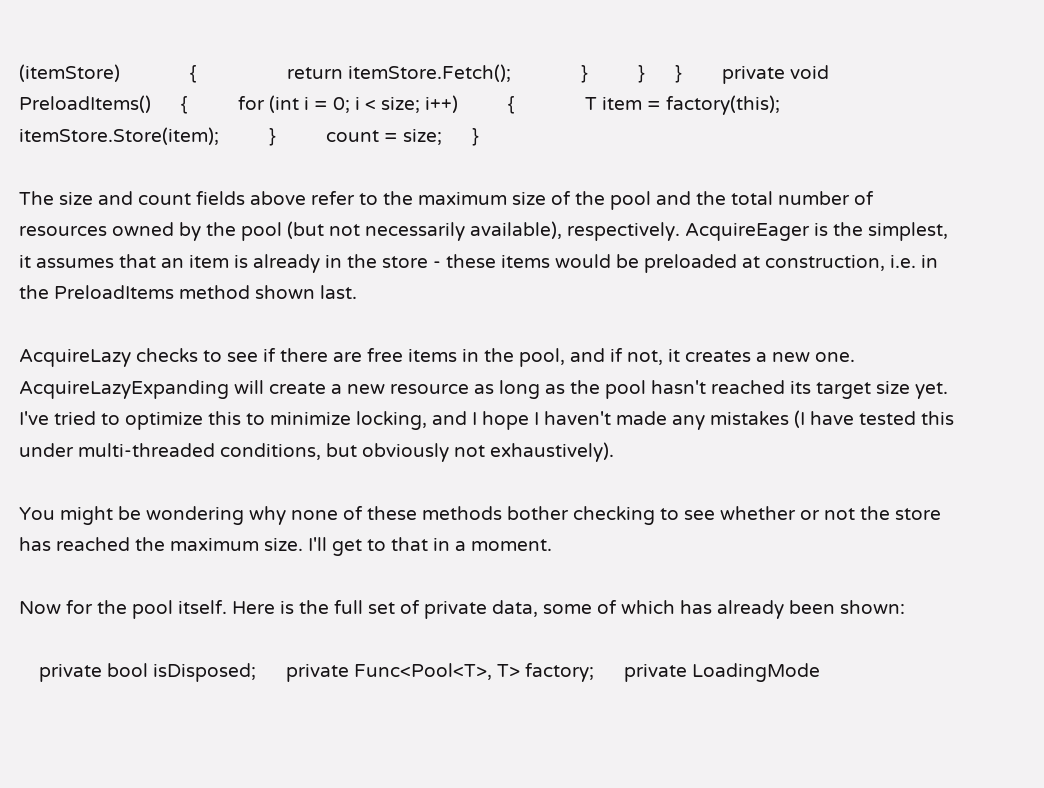(itemStore)              {                  return itemStore.Fetch();              }          }      }        private void PreloadItems()      {          for (int i = 0; i < size; i++)          {              T item = factory(this);              itemStore.Store(item);          }          count = size;      }

The size and count fields above refer to the maximum size of the pool and the total number of resources owned by the pool (but not necessarily available), respectively. AcquireEager is the simplest, it assumes that an item is already in the store - these items would be preloaded at construction, i.e. in the PreloadItems method shown last.

AcquireLazy checks to see if there are free items in the pool, and if not, it creates a new one. AcquireLazyExpanding will create a new resource as long as the pool hasn't reached its target size yet. I've tried to optimize this to minimize locking, and I hope I haven't made any mistakes (I have tested this under multi-threaded conditions, but obviously not exhaustively).

You might be wondering why none of these methods bother checking to see whether or not the store has reached the maximum size. I'll get to that in a moment.

Now for the pool itself. Here is the full set of private data, some of which has already been shown:

    private bool isDisposed;      private Func<Pool<T>, T> factory;      private LoadingMode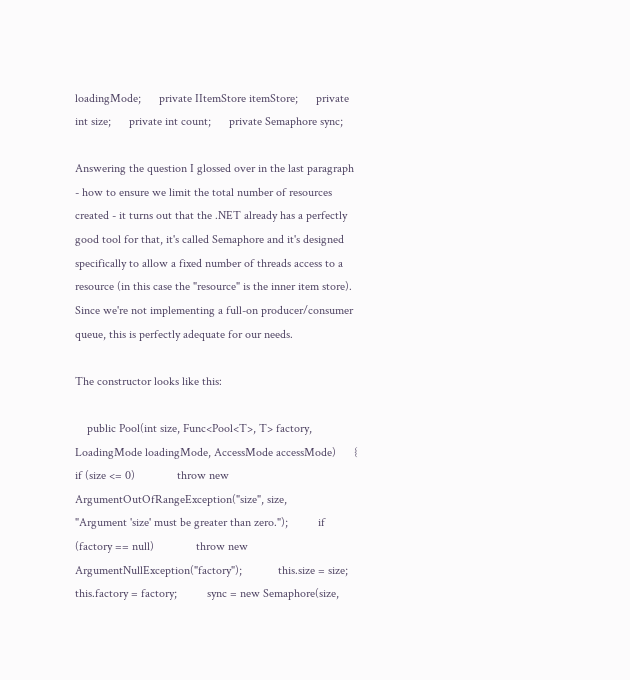loadingMode;      private IItemStore itemStore;      private int size;      private int count;      private Semaphore sync;

Answering the question I glossed over in the last paragraph - how to ensure we limit the total number of resources created - it turns out that the .NET already has a perfectly good tool for that, it's called Semaphore and it's designed specifically to allow a fixed number of threads access to a resource (in this case the "resource" is the inner item store). Since we're not implementing a full-on producer/consumer queue, this is perfectly adequate for our needs.

The constructor looks like this:

    public Pool(int size, Func<Pool<T>, T> factory,          LoadingMode loadingMode, AccessMode accessMode)      {          if (size <= 0)              throw new ArgumentOutOfRangeException("size", size,                  "Argument 'size' must be greater than zero.");          if (factory == null)              throw new ArgumentNullException("factory");            this.size = size;          this.factory = factory;          sync = new Semaphore(size,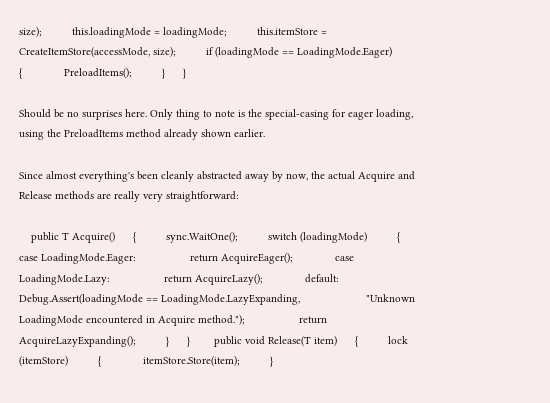size);          this.loadingMode = loadingMode;          this.itemStore = CreateItemStore(accessMode, size);          if (loadingMode == LoadingMode.Eager)          {              PreloadItems();          }      }

Should be no surprises here. Only thing to note is the special-casing for eager loading, using the PreloadItems method already shown earlier.

Since almost everything's been cleanly abstracted away by now, the actual Acquire and Release methods are really very straightforward:

    public T Acquire()      {          sync.WaitOne();          switch (loadingMode)          {              case LoadingMode.Eager:                  return AcquireEager();              case LoadingMode.Lazy:                  return AcquireLazy();              default:                  Debug.Assert(loadingMode == LoadingMode.LazyExpanding,                      "Unknown LoadingMode encountered in Acquire method.");                  return AcquireLazyExpanding();          }      }        public void Release(T item)      {          lock (itemStore)          {              itemStore.Store(item);          }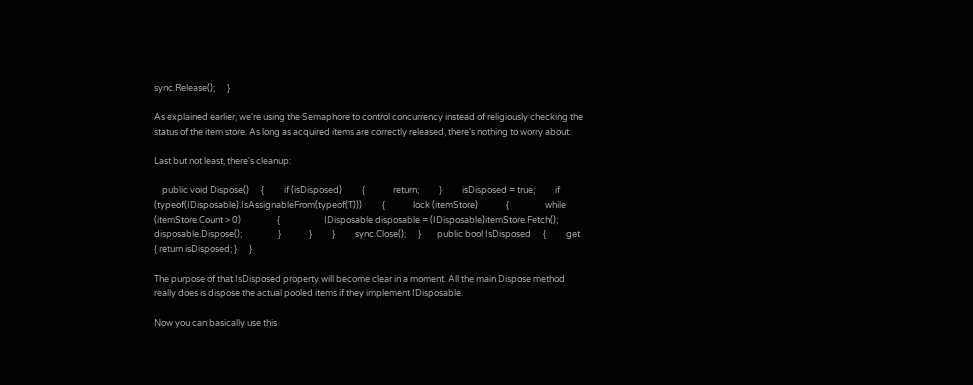sync.Release();      }

As explained earlier, we're using the Semaphore to control concurrency instead of religiously checking the status of the item store. As long as acquired items are correctly released, there's nothing to worry about.

Last but not least, there's cleanup:

    public void Dispose()      {          if (isDisposed)          {              return;          }          isDisposed = true;          if (typeof(IDisposable).IsAssignableFrom(typeof(T)))          {              lock (itemStore)              {                  while (itemStore.Count > 0)                  {                      IDisposable disposable = (IDisposable)itemStore.Fetch();                      disposable.Dispose();                  }              }          }          sync.Close();      }        public bool IsDisposed      {          get { return isDisposed; }      }

The purpose of that IsDisposed property will become clear in a moment. All the main Dispose method really does is dispose the actual pooled items if they implement IDisposable.

Now you can basically use this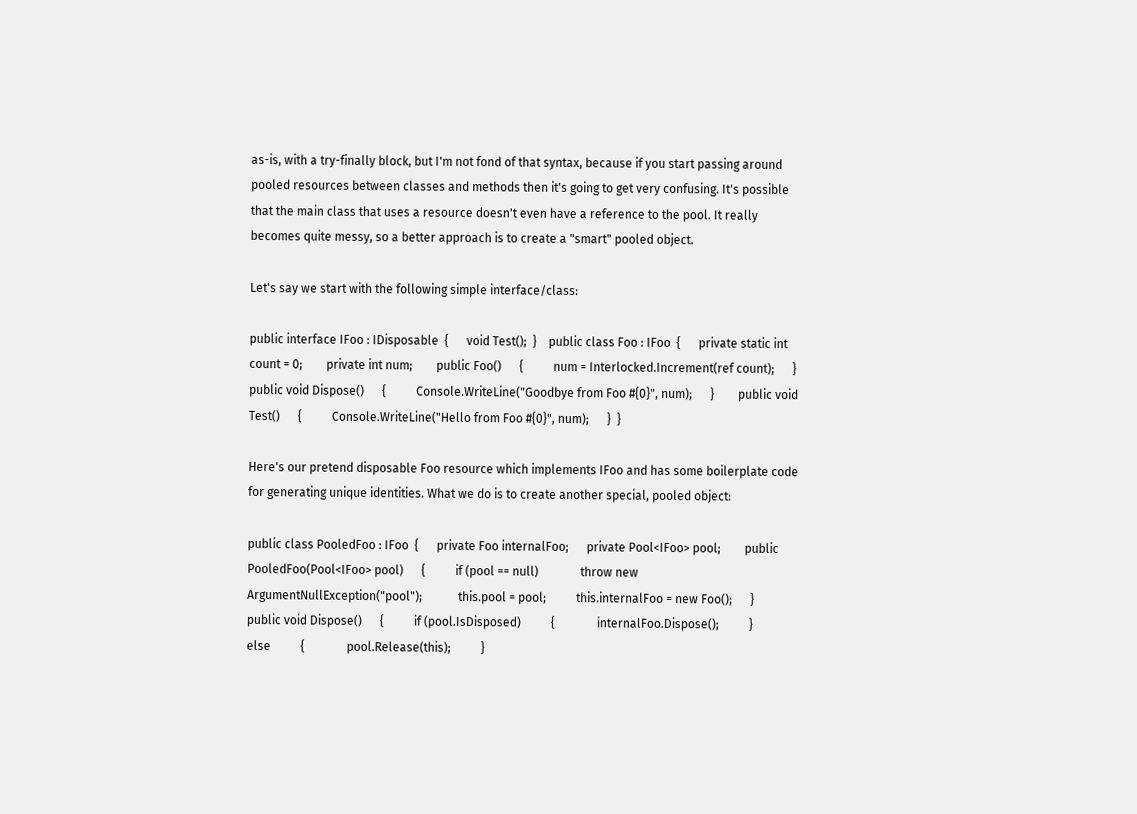as-is, with a try-finally block, but I'm not fond of that syntax, because if you start passing around pooled resources between classes and methods then it's going to get very confusing. It's possible that the main class that uses a resource doesn't even have a reference to the pool. It really becomes quite messy, so a better approach is to create a "smart" pooled object.

Let's say we start with the following simple interface/class:

public interface IFoo : IDisposable  {      void Test();  }    public class Foo : IFoo  {      private static int count = 0;        private int num;        public Foo()      {          num = Interlocked.Increment(ref count);      }        public void Dispose()      {          Console.WriteLine("Goodbye from Foo #{0}", num);      }        public void Test()      {          Console.WriteLine("Hello from Foo #{0}", num);      }  }

Here's our pretend disposable Foo resource which implements IFoo and has some boilerplate code for generating unique identities. What we do is to create another special, pooled object:

public class PooledFoo : IFoo  {      private Foo internalFoo;      private Pool<IFoo> pool;        public PooledFoo(Pool<IFoo> pool)      {          if (pool == null)              throw new ArgumentNullException("pool");            this.pool = pool;          this.internalFoo = new Foo();      }        public void Dispose()      {          if (pool.IsDisposed)          {              internalFoo.Dispose();          }          else          {              pool.Release(this);          }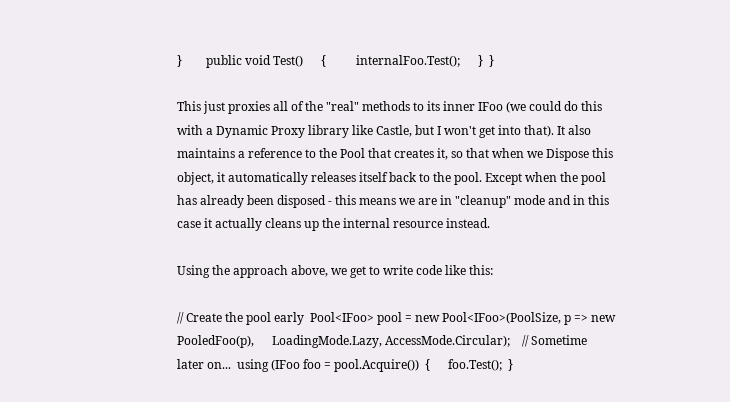}        public void Test()      {          internalFoo.Test();      }  }

This just proxies all of the "real" methods to its inner IFoo (we could do this with a Dynamic Proxy library like Castle, but I won't get into that). It also maintains a reference to the Pool that creates it, so that when we Dispose this object, it automatically releases itself back to the pool. Except when the pool has already been disposed - this means we are in "cleanup" mode and in this case it actually cleans up the internal resource instead.

Using the approach above, we get to write code like this:

// Create the pool early  Pool<IFoo> pool = new Pool<IFoo>(PoolSize, p => new PooledFoo(p),      LoadingMode.Lazy, AccessMode.Circular);    // Sometime later on...  using (IFoo foo = pool.Acquire())  {      foo.Test();  }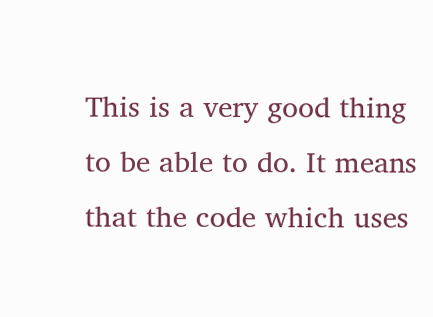This is a very good thing to be able to do. It means that the code which uses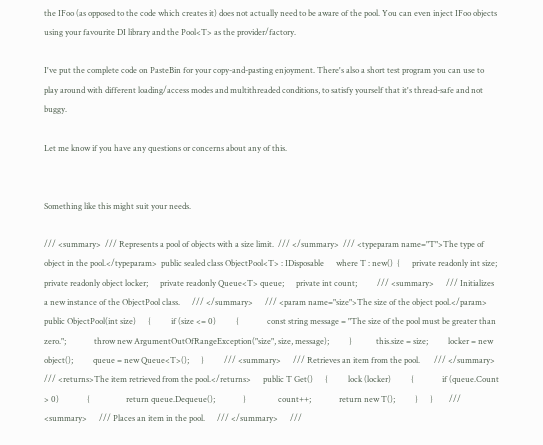the IFoo (as opposed to the code which creates it) does not actually need to be aware of the pool. You can even inject IFoo objects using your favourite DI library and the Pool<T> as the provider/factory.

I've put the complete code on PasteBin for your copy-and-pasting enjoyment. There's also a short test program you can use to play around with different loading/access modes and multithreaded conditions, to satisfy yourself that it's thread-safe and not buggy.

Let me know if you have any questions or concerns about any of this.


Something like this might suit your needs.

/// <summary>  /// Represents a pool of objects with a size limit.  /// </summary>  /// <typeparam name="T">The type of object in the pool.</typeparam>  public sealed class ObjectPool<T> : IDisposable      where T : new()  {      private readonly int size;      private readonly object locker;      private readonly Queue<T> queue;      private int count;          /// <summary>      /// Initializes a new instance of the ObjectPool class.      /// </summary>      /// <param name="size">The size of the object pool.</param>      public ObjectPool(int size)      {          if (size <= 0)          {              const string message = "The size of the pool must be greater than zero.";              throw new ArgumentOutOfRangeException("size", size, message);          }            this.size = size;          locker = new object();          queue = new Queue<T>();      }          /// <summary>      /// Retrieves an item from the pool.       /// </summary>      /// <returns>The item retrieved from the pool.</returns>      public T Get()      {          lock (locker)          {              if (queue.Count > 0)              {                  return queue.Dequeue();              }                count++;              return new T();          }      }        /// <summary>      /// Places an item in the pool.      /// </summary>      ///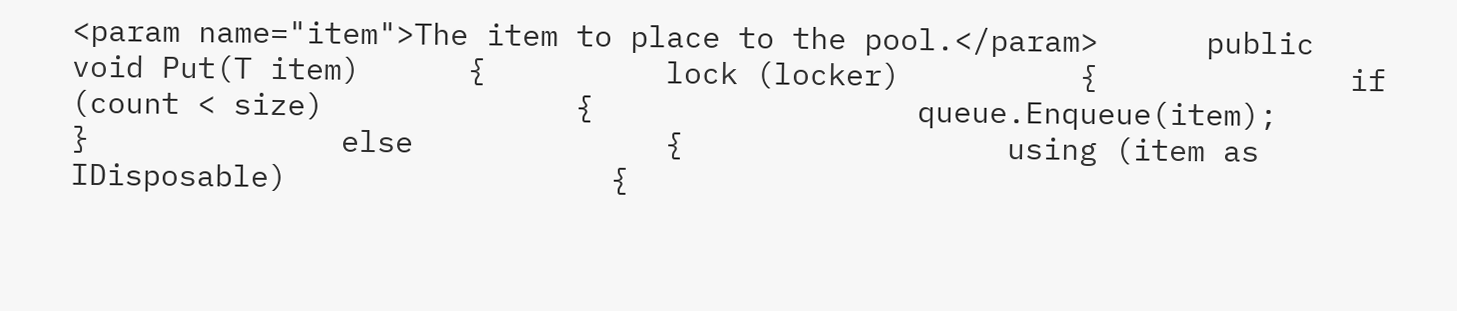<param name="item">The item to place to the pool.</param>      public void Put(T item)      {          lock (locker)          {              if (count < size)              {                  queue.Enqueue(item);              }              else              {                  using (item as IDisposable)                  {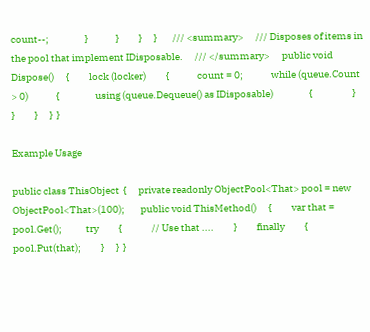count--;                  }              }          }      }        /// <summary>      /// Disposes of items in the pool that implement IDisposable.      /// </summary>      public void Dispose()      {          lock (locker)          {              count = 0;              while (queue.Count > 0)              {                  using (queue.Dequeue() as IDisposable)                  {                    }              }          }      }  }

Example Usage

public class ThisObject  {      private readonly ObjectPool<That> pool = new ObjectPool<That>(100);        public void ThisMethod()      {          var that = pool.Get();            try          {               // Use that ....          }          finally          {              pool.Put(that);          }      }  }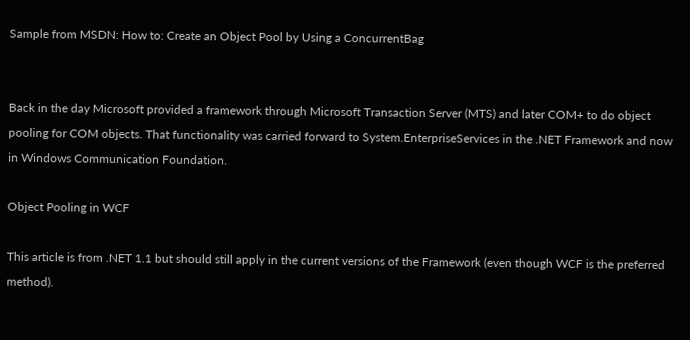Sample from MSDN: How to: Create an Object Pool by Using a ConcurrentBag


Back in the day Microsoft provided a framework through Microsoft Transaction Server (MTS) and later COM+ to do object pooling for COM objects. That functionality was carried forward to System.EnterpriseServices in the .NET Framework and now in Windows Communication Foundation.

Object Pooling in WCF

This article is from .NET 1.1 but should still apply in the current versions of the Framework (even though WCF is the preferred method).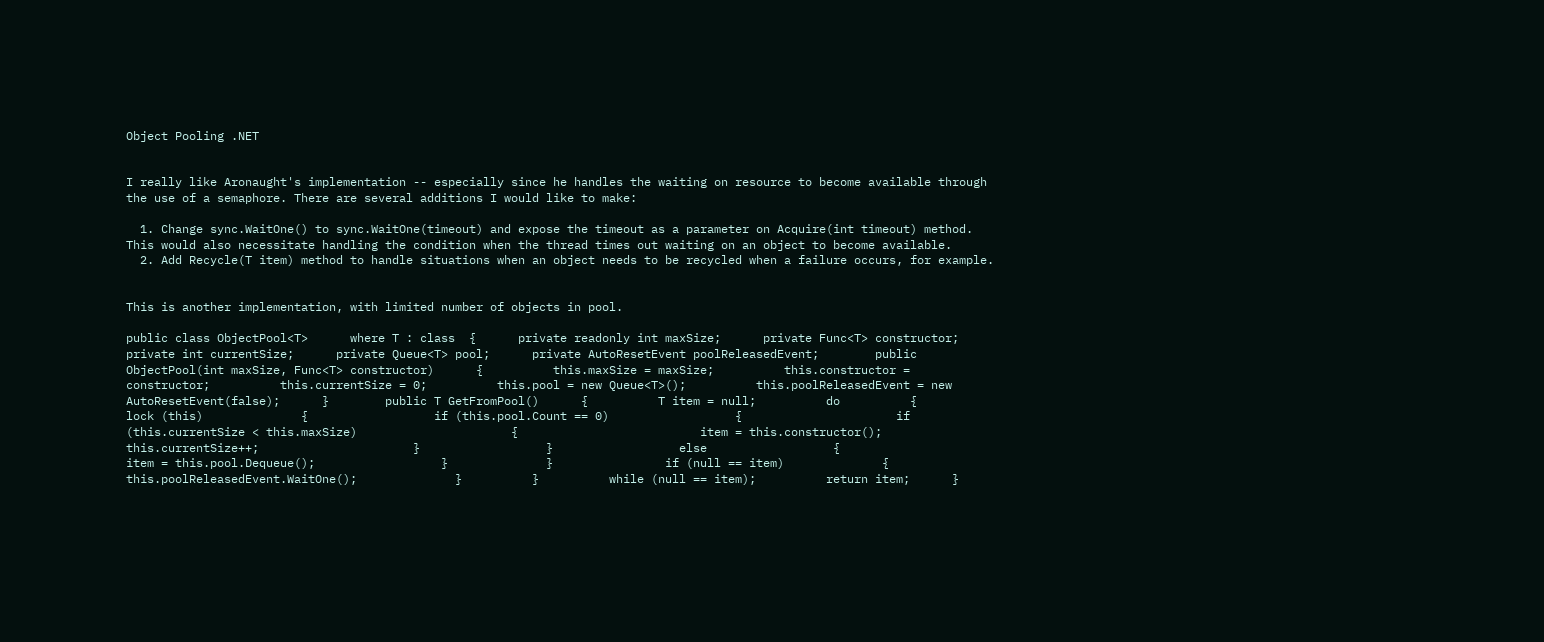Object Pooling .NET


I really like Aronaught's implementation -- especially since he handles the waiting on resource to become available through the use of a semaphore. There are several additions I would like to make:

  1. Change sync.WaitOne() to sync.WaitOne(timeout) and expose the timeout as a parameter on Acquire(int timeout) method. This would also necessitate handling the condition when the thread times out waiting on an object to become available.
  2. Add Recycle(T item) method to handle situations when an object needs to be recycled when a failure occurs, for example.


This is another implementation, with limited number of objects in pool.

public class ObjectPool<T>      where T : class  {      private readonly int maxSize;      private Func<T> constructor;      private int currentSize;      private Queue<T> pool;      private AutoResetEvent poolReleasedEvent;        public ObjectPool(int maxSize, Func<T> constructor)      {          this.maxSize = maxSize;          this.constructor = constructor;          this.currentSize = 0;          this.pool = new Queue<T>();          this.poolReleasedEvent = new AutoResetEvent(false);      }        public T GetFromPool()      {          T item = null;          do          {              lock (this)              {                  if (this.pool.Count == 0)                  {                      if (this.currentSize < this.maxSize)                      {                          item = this.constructor();                          this.currentSize++;                      }                  }                  else                  {                      item = this.pool.Dequeue();                  }              }                if (null == item)              {                  this.poolReleasedEvent.WaitOne();              }          }          while (null == item);          return item;      }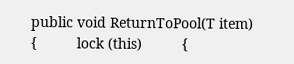public void ReturnToPool(T item)      {          lock (this)          {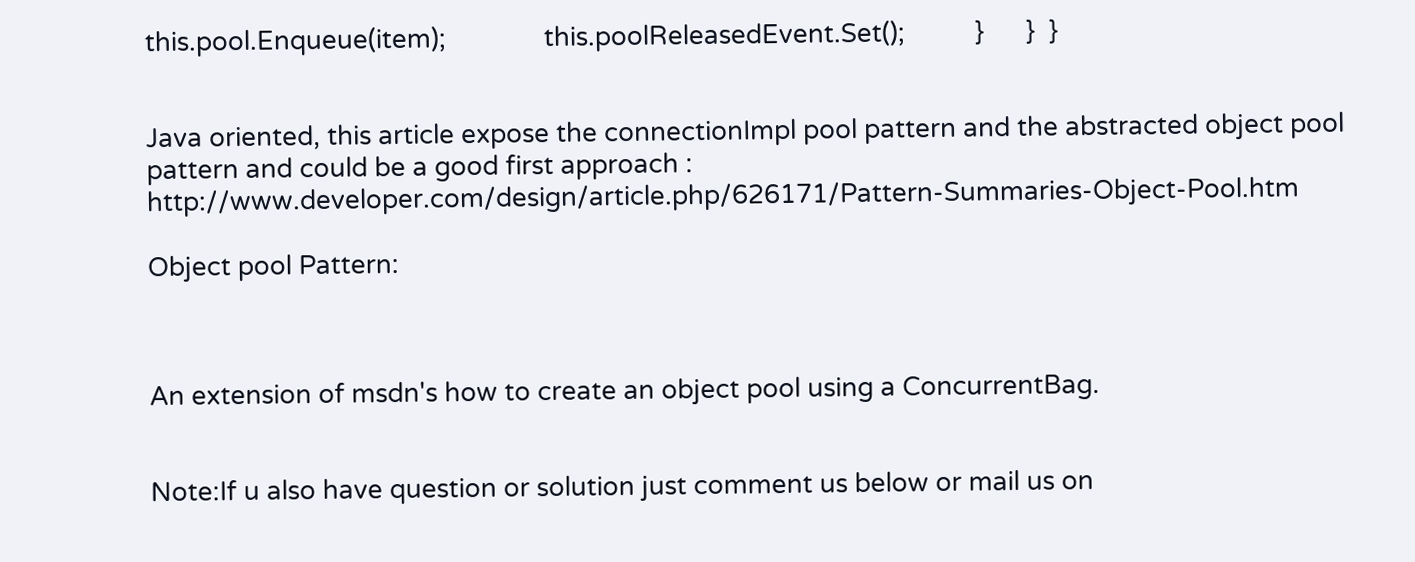this.pool.Enqueue(item);              this.poolReleasedEvent.Set();          }      }  }


Java oriented, this article expose the connectionImpl pool pattern and the abstracted object pool pattern and could be a good first approach : http://www.developer.com/design/article.php/626171/Pattern-Summaries-Object-Pool.htm

Object pool Pattern:



An extension of msdn's how to create an object pool using a ConcurrentBag.


Note:If u also have question or solution just comment us below or mail us on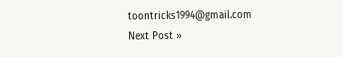toontricks1994@gmail.com
Next Post »